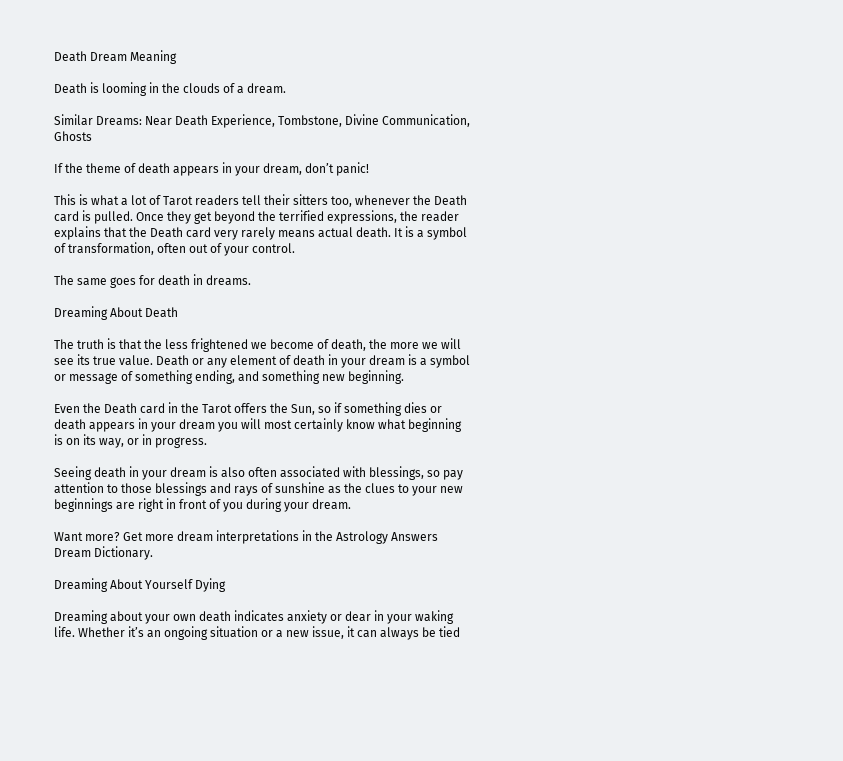Death Dream Meaning

Death is looming in the clouds of a dream.

Similar Dreams: Near Death Experience, Tombstone, Divine Communication, Ghosts

If the theme of death appears in your dream, don’t panic!

This is what a lot of Tarot readers tell their sitters too, whenever the Death card is pulled. Once they get beyond the terrified expressions, the reader explains that the Death card very rarely means actual death. It is a symbol of transformation, often out of your control.

The same goes for death in dreams.

Dreaming About Death

The truth is that the less frightened we become of death, the more we will see its true value. Death or any element of death in your dream is a symbol or message of something ending, and something new beginning.

Even the Death card in the Tarot offers the Sun, so if something dies or death appears in your dream you will most certainly know what beginning is on its way, or in progress.

Seeing death in your dream is also often associated with blessings, so pay attention to those blessings and rays of sunshine as the clues to your new beginnings are right in front of you during your dream.

Want more? Get more dream interpretations in the Astrology Answers Dream Dictionary.

Dreaming About Yourself Dying

Dreaming about your own death indicates anxiety or dear in your waking life. Whether it’s an ongoing situation or a new issue, it can always be tied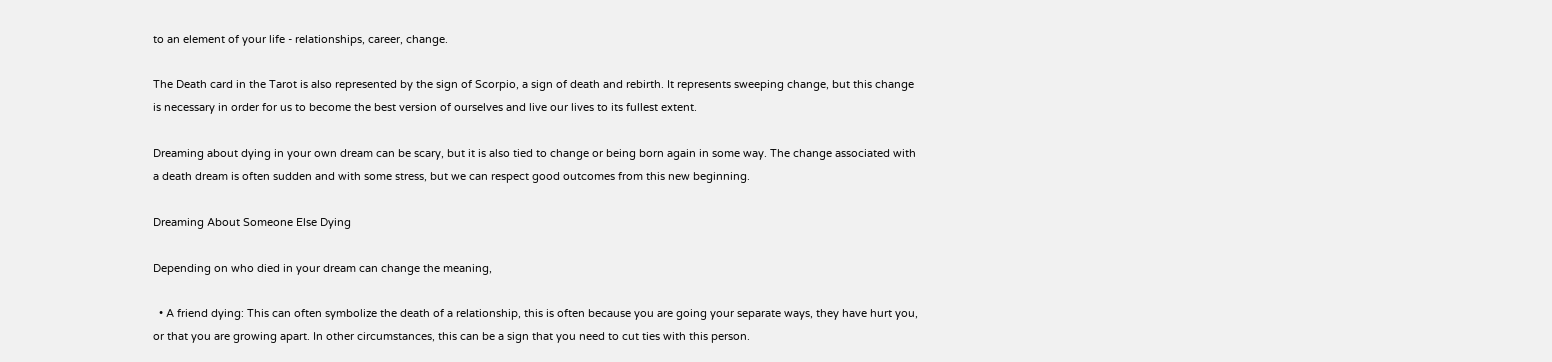to an element of your life - relationships, career, change.

The Death card in the Tarot is also represented by the sign of Scorpio, a sign of death and rebirth. It represents sweeping change, but this change is necessary in order for us to become the best version of ourselves and live our lives to its fullest extent.

Dreaming about dying in your own dream can be scary, but it is also tied to change or being born again in some way. The change associated with a death dream is often sudden and with some stress, but we can respect good outcomes from this new beginning.

Dreaming About Someone Else Dying

Depending on who died in your dream can change the meaning,

  • A friend dying: This can often symbolize the death of a relationship, this is often because you are going your separate ways, they have hurt you, or that you are growing apart. In other circumstances, this can be a sign that you need to cut ties with this person.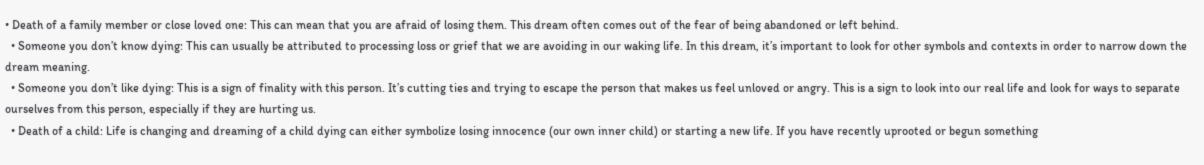• Death of a family member or close loved one: This can mean that you are afraid of losing them. This dream often comes out of the fear of being abandoned or left behind.
  • Someone you don’t know dying: This can usually be attributed to processing loss or grief that we are avoiding in our waking life. In this dream, it’s important to look for other symbols and contexts in order to narrow down the dream meaning.
  • Someone you don’t like dying: This is a sign of finality with this person. It’s cutting ties and trying to escape the person that makes us feel unloved or angry. This is a sign to look into our real life and look for ways to separate ourselves from this person, especially if they are hurting us.
  • Death of a child: Life is changing and dreaming of a child dying can either symbolize losing innocence (our own inner child) or starting a new life. If you have recently uprooted or begun something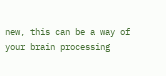new, this can be a way of your brain processing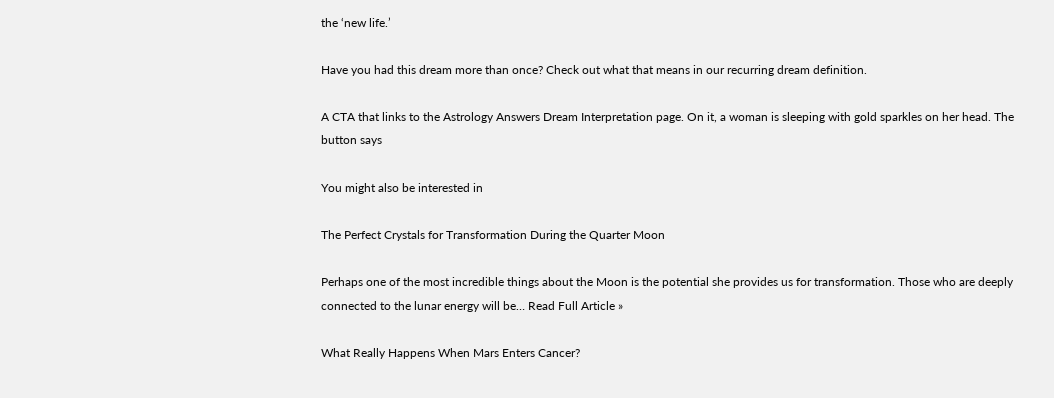the ‘new life.’

Have you had this dream more than once? Check out what that means in our recurring dream definition.

A CTA that links to the Astrology Answers Dream Interpretation page. On it, a woman is sleeping with gold sparkles on her head. The button says

You might also be interested in

The Perfect Crystals for Transformation During the Quarter Moon

Perhaps one of the most incredible things about the Moon is the potential she provides us for transformation. Those who are deeply connected to the lunar energy will be… Read Full Article »

What Really Happens When Mars Enters Cancer?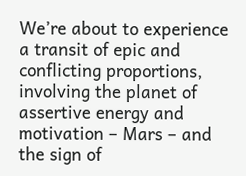We’re about to experience a transit of epic and conflicting proportions, involving the planet of assertive energy and motivation – Mars – and the sign of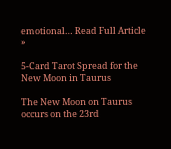emotional… Read Full Article »

5-Card Tarot Spread for the New Moon in Taurus

The New Moon on Taurus occurs on the 23rd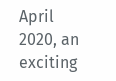April 2020, an exciting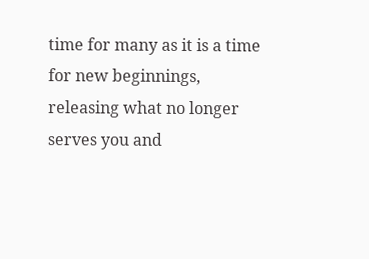time for many as it is a time for new beginnings, releasing what no longer serves you and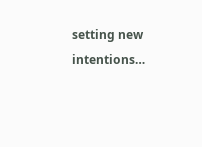setting new intentions…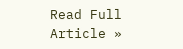Read Full Article »